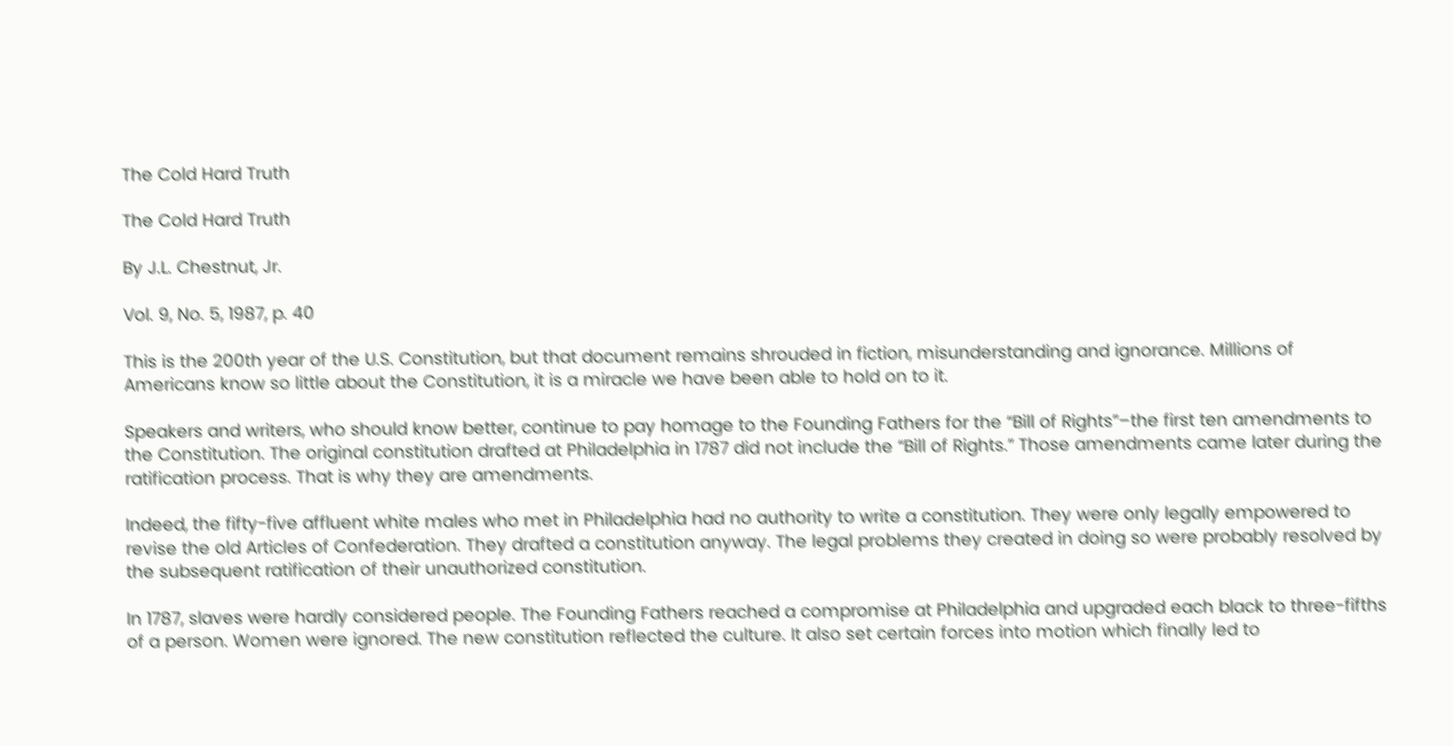The Cold Hard Truth

The Cold Hard Truth

By J.L. Chestnut, Jr.

Vol. 9, No. 5, 1987, p. 40

This is the 200th year of the U.S. Constitution, but that document remains shrouded in fiction, misunderstanding and ignorance. Millions of Americans know so little about the Constitution, it is a miracle we have been able to hold on to it.

Speakers and writers, who should know better, continue to pay homage to the Founding Fathers for the “Bill of Rights”–the first ten amendments to the Constitution. The original constitution drafted at Philadelphia in 1787 did not include the “Bill of Rights.” Those amendments came later during the ratification process. That is why they are amendments.

Indeed, the fifty-five affluent white males who met in Philadelphia had no authority to write a constitution. They were only legally empowered to revise the old Articles of Confederation. They drafted a constitution anyway. The legal problems they created in doing so were probably resolved by the subsequent ratification of their unauthorized constitution.

In 1787, slaves were hardly considered people. The Founding Fathers reached a compromise at Philadelphia and upgraded each black to three-fifths of a person. Women were ignored. The new constitution reflected the culture. It also set certain forces into motion which finally led to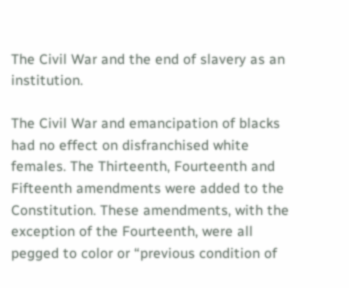The Civil War and the end of slavery as an institution.

The Civil War and emancipation of blacks had no effect on disfranchised white females. The Thirteenth, Fourteenth and Fifteenth amendments were added to the Constitution. These amendments, with the exception of the Fourteenth, were all pegged to color or “previous condition of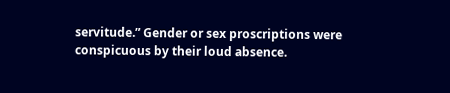servitude.” Gender or sex proscriptions were conspicuous by their loud absence.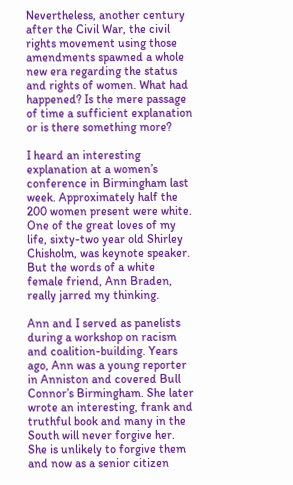Nevertheless, another century after the Civil War, the civil rights movement using those amendments spawned a whole new era regarding the status and rights of women. What had happened? Is the mere passage of time a sufficient explanation or is there something more?

I heard an interesting explanation at a women’s conference in Birmingham last week. Approximately half the 200 women present were white. One of the great loves of my life, sixty-two year old Shirley Chisholm, was keynote speaker. But the words of a white female friend, Ann Braden, really jarred my thinking.

Ann and I served as panelists during a workshop on racism and coalition-building. Years ago, Ann was a young reporter in Anniston and covered Bull Connor’s Birmingham. She later wrote an interesting, frank and truthful book and many in the South will never forgive her. She is unlikely to forgive them and now as a senior citizen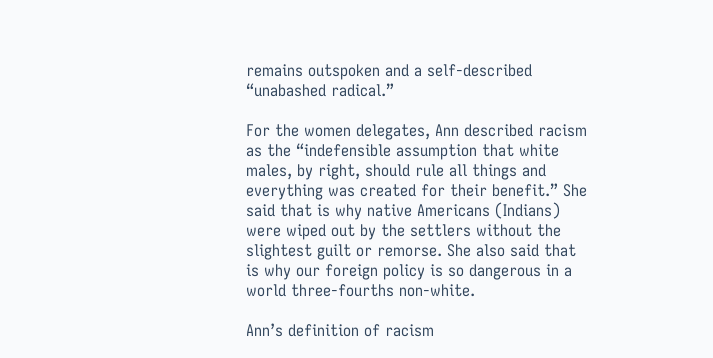remains outspoken and a self-described “unabashed radical.”

For the women delegates, Ann described racism as the “indefensible assumption that white males, by right, should rule all things and everything was created for their benefit.” She said that is why native Americans (Indians) were wiped out by the settlers without the slightest guilt or remorse. She also said that is why our foreign policy is so dangerous in a world three-fourths non-white.

Ann’s definition of racism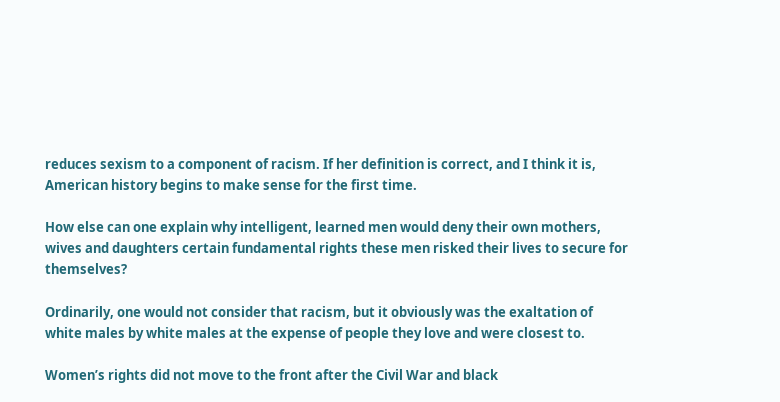reduces sexism to a component of racism. If her definition is correct, and I think it is, American history begins to make sense for the first time.

How else can one explain why intelligent, learned men would deny their own mothers, wives and daughters certain fundamental rights these men risked their lives to secure for themselves?

Ordinarily, one would not consider that racism, but it obviously was the exaltation of white males by white males at the expense of people they love and were closest to.

Women’s rights did not move to the front after the Civil War and black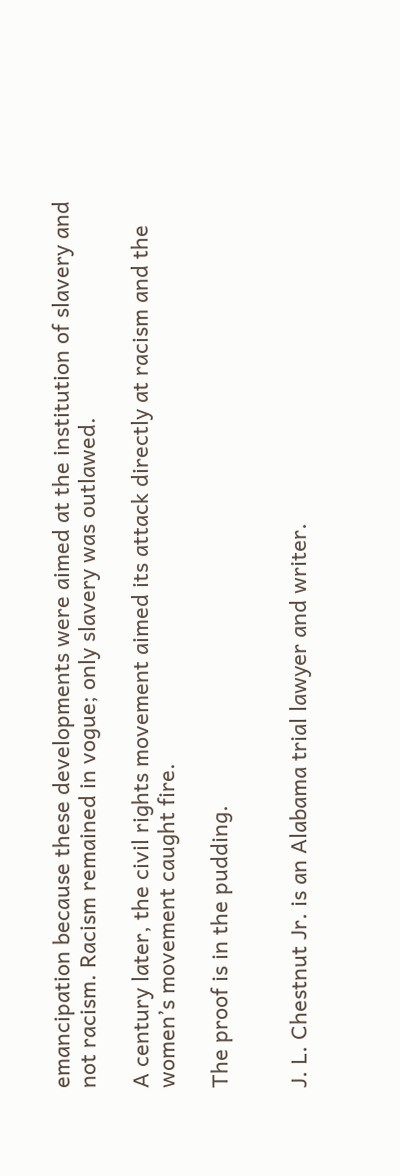emancipation because these developments were aimed at the institution of slavery and not racism. Racism remained in vogue; only slavery was outlawed.

A century later, the civil rights movement aimed its attack directly at racism and the women’s movement caught fire.

The proof is in the pudding.


J. L. Chestnut Jr. is an Alabama trial lawyer and writer.